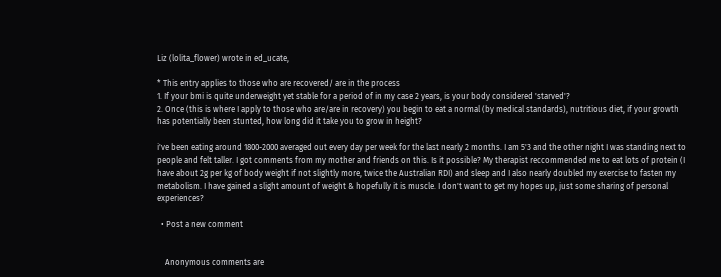Liz (lolita_flower) wrote in ed_ucate,

* This entry applies to those who are recovered/ are in the process
1. If your bmi is quite underweight yet stable for a period of in my case 2 years, is your body considered 'starved'?
2. Once (this is where I apply to those who are/are in recovery) you begin to eat a normal (by medical standards), nutritious diet, if your growth has potentially been stunted, how long did it take you to grow in height?

i've been eating around 1800-2000 averaged out every day per week for the last nearly 2 months. I am 5'3 and the other night I was standing next to people and felt taller. I got comments from my mother and friends on this. Is it possible? My therapist reccommended me to eat lots of protein (I have about 2g per kg of body weight if not slightly more, twice the Australian RDI) and sleep and I also nearly doubled my exercise to fasten my metabolism. I have gained a slight amount of weight & hopefully it is muscle. I don't want to get my hopes up, just some sharing of personal experiences?

  • Post a new comment


    Anonymous comments are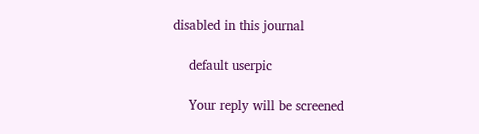disabled in this journal

    default userpic

    Your reply will be screened